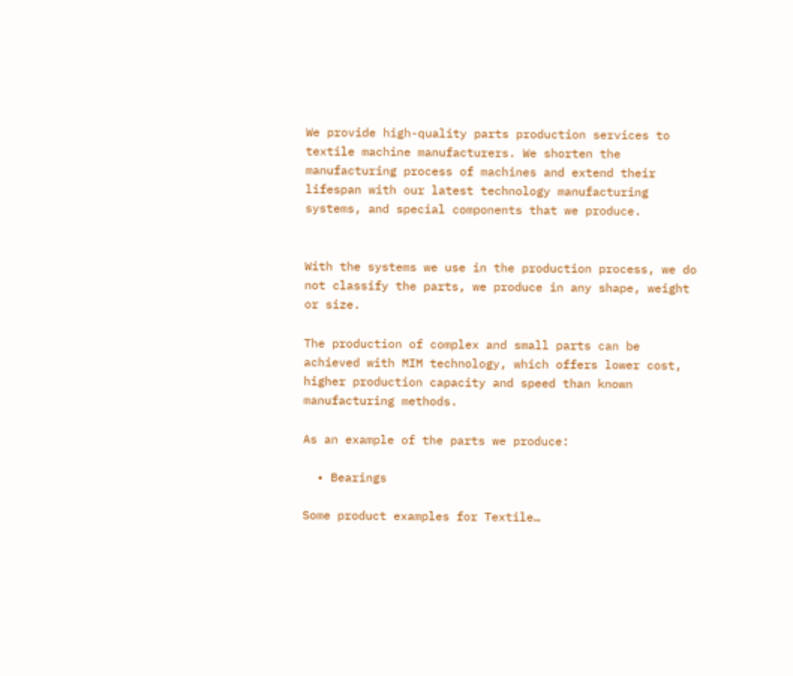We provide high-quality parts production services to textile machine manufacturers. We shorten the manufacturing process of machines and extend their lifespan with our latest technology manufacturing systems, and special components that we produce.


With the systems we use in the production process, we do not classify the parts, we produce in any shape, weight or size.

The production of complex and small parts can be achieved with MIM technology, which offers lower cost, higher production capacity and speed than known manufacturing methods.

As an example of the parts we produce:

  • Bearings

Some product examples for Textile…